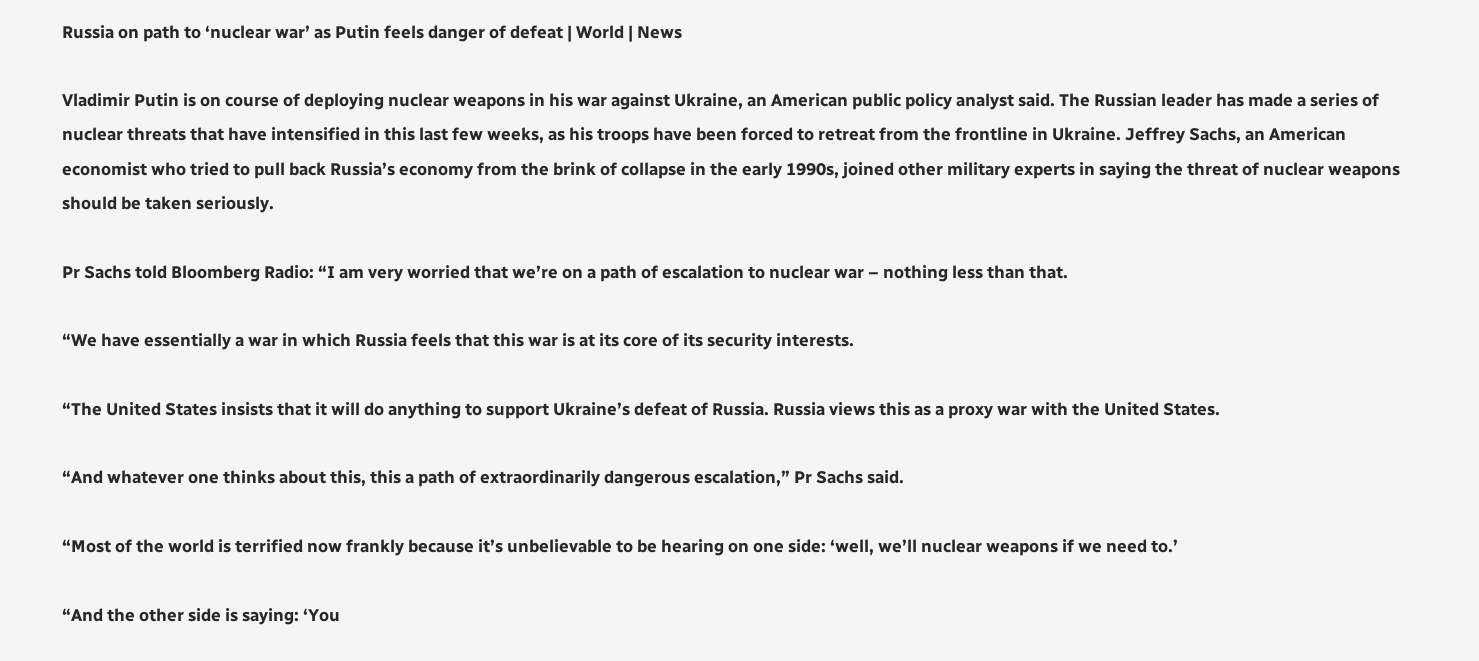Russia on path to ‘nuclear war’ as Putin feels danger of defeat | World | News

Vladimir Putin is on course of deploying nuclear weapons in his war against Ukraine, an American public policy analyst said. The Russian leader has made a series of nuclear threats that have intensified in this last few weeks, as his troops have been forced to retreat from the frontline in Ukraine. Jeffrey Sachs, an American economist who tried to pull back Russia’s economy from the brink of collapse in the early 1990s, joined other military experts in saying the threat of nuclear weapons should be taken seriously.

Pr Sachs told Bloomberg Radio: “I am very worried that we’re on a path of escalation to nuclear war – nothing less than that.

“We have essentially a war in which Russia feels that this war is at its core of its security interests.

“The United States insists that it will do anything to support Ukraine’s defeat of Russia. Russia views this as a proxy war with the United States.

“And whatever one thinks about this, this a path of extraordinarily dangerous escalation,” Pr Sachs said.

“Most of the world is terrified now frankly because it’s unbelievable to be hearing on one side: ‘well, we’ll nuclear weapons if we need to.’

“And the other side is saying: ‘You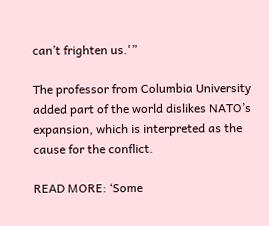can’t frighten us.'”

The professor from Columbia University added part of the world dislikes NATO’s expansion, which is interpreted as the cause for the conflict.

READ MORE: ‘Some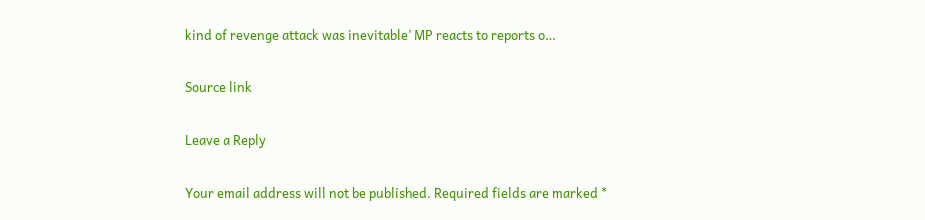kind of revenge attack was inevitable’ MP reacts to reports o…

Source link

Leave a Reply

Your email address will not be published. Required fields are marked *